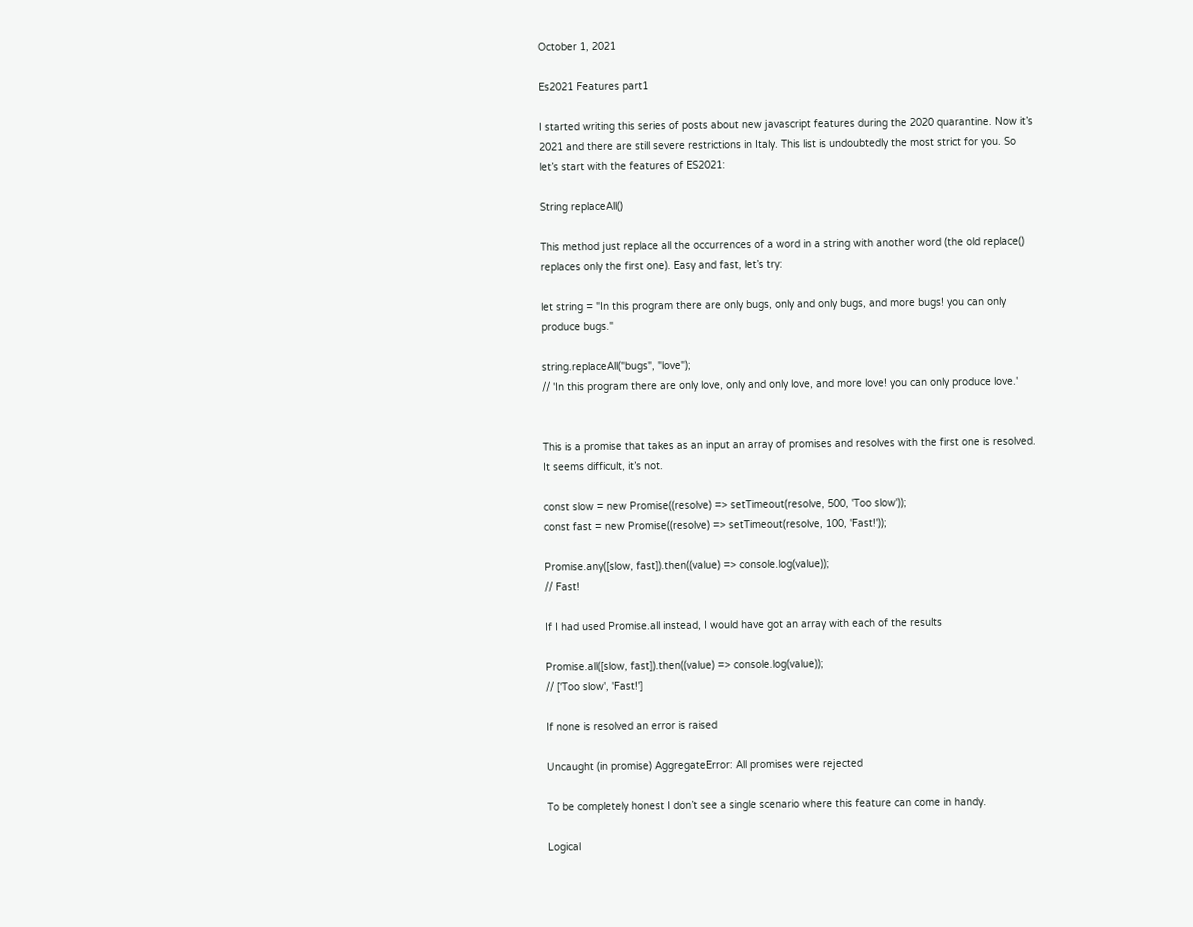October 1, 2021

Es2021 Features part1

I started writing this series of posts about new javascript features during the 2020 quarantine. Now it’s 2021 and there are still severe restrictions in Italy. This list is undoubtedly the most strict for you. So let’s start with the features of ES2021:

String replaceAll()

This method just replace all the occurrences of a word in a string with another word (the old replace() replaces only the first one). Easy and fast, let’s try:

let string = "In this program there are only bugs, only and only bugs, and more bugs! you can only produce bugs."

string.replaceAll("bugs", "love");
// 'In this program there are only love, only and only love, and more love! you can only produce love.'


This is a promise that takes as an input an array of promises and resolves with the first one is resolved. It seems difficult, it’s not.

const slow = new Promise((resolve) => setTimeout(resolve, 500, 'Too slow'));
const fast = new Promise((resolve) => setTimeout(resolve, 100, 'Fast!'));

Promise.any([slow, fast]).then((value) => console.log(value));
// Fast!

If I had used Promise.all instead, I would have got an array with each of the results

Promise.all([slow, fast]).then((value) => console.log(value));
// ['Too slow', 'Fast!']

If none is resolved an error is raised

Uncaught (in promise) AggregateError: All promises were rejected

To be completely honest I don’t see a single scenario where this feature can come in handy.

Logical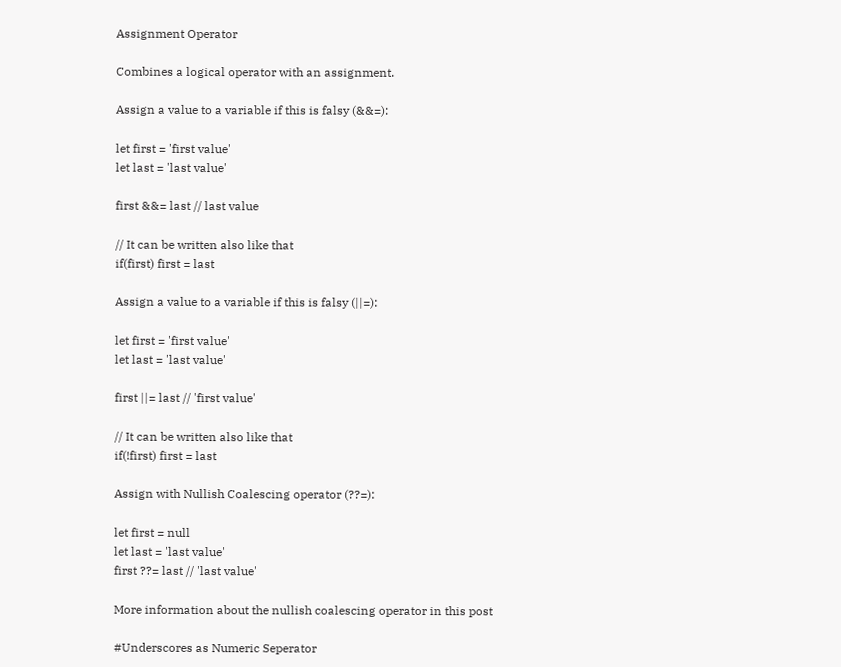Assignment Operator

Combines a logical operator with an assignment.

Assign a value to a variable if this is falsy (&&=):

let first = 'first value'
let last = 'last value'

first &&= last // last value

// It can be written also like that
if(first) first = last

Assign a value to a variable if this is falsy (||=):

let first = 'first value'
let last = 'last value'

first ||= last // 'first value'

// It can be written also like that
if(!first) first = last

Assign with Nullish Coalescing operator (??=):

let first = null
let last = 'last value'
first ??= last // 'last value'

More information about the nullish coalescing operator in this post

#Underscores as Numeric Seperator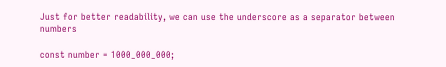Just for better readability, we can use the underscore as a separator between numbers

const number = 1000_000_000;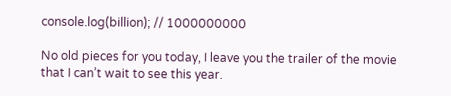console.log(billion); // 1000000000

No old pieces for you today, I leave you the trailer of the movie that I can’t wait to see this year.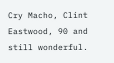Cry Macho, Clint Eastwood, 90 and still wonderful.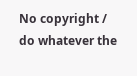No copyright / do whatever the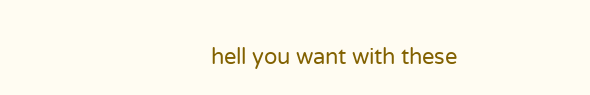hell you want with these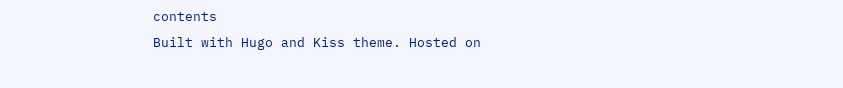contents
Built with Hugo and Kiss theme. Hosted on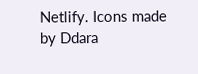Netlify. Icons made by Ddara